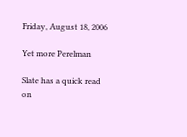Friday, August 18, 2006

Yet more Perelman

Slate has a quick read on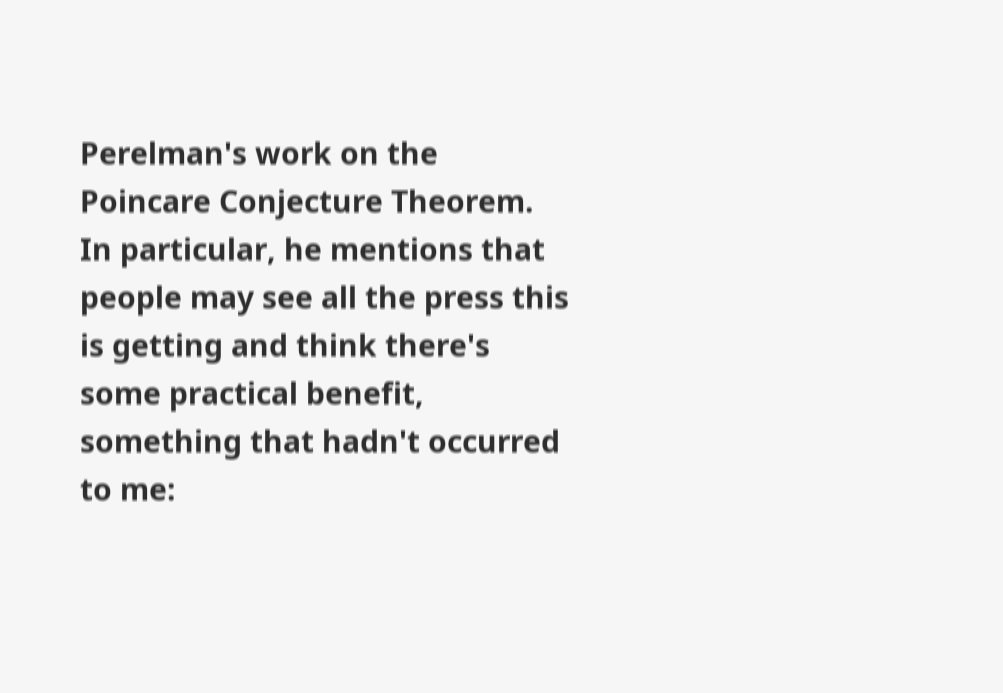Perelman's work on the Poincare Conjecture Theorem. In particular, he mentions that people may see all the press this is getting and think there's some practical benefit, something that hadn't occurred to me: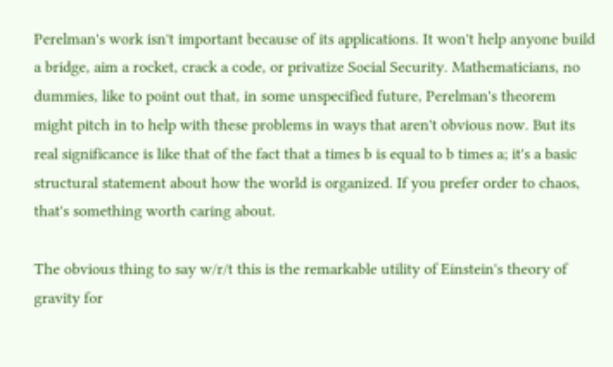Perelman's work isn't important because of its applications. It won't help anyone build a bridge, aim a rocket, crack a code, or privatize Social Security. Mathematicians, no dummies, like to point out that, in some unspecified future, Perelman's theorem might pitch in to help with these problems in ways that aren't obvious now. But its real significance is like that of the fact that a times b is equal to b times a; it's a basic structural statement about how the world is organized. If you prefer order to chaos, that's something worth caring about.

The obvious thing to say w/r/t this is the remarkable utility of Einstein's theory of gravity for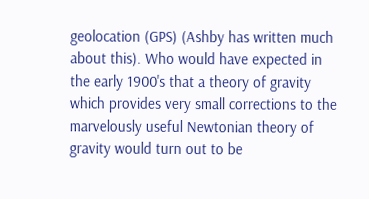geolocation (GPS) (Ashby has written much about this). Who would have expected in the early 1900's that a theory of gravity which provides very small corrections to the marvelously useful Newtonian theory of gravity would turn out to be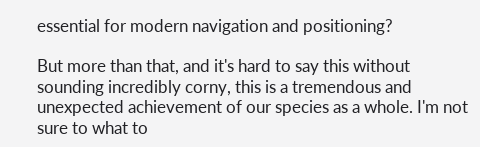essential for modern navigation and positioning?

But more than that, and it's hard to say this without sounding incredibly corny, this is a tremendous and unexpected achievement of our species as a whole. I'm not sure to what to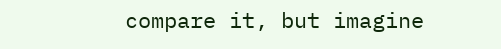compare it, but imagine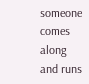someone comes along and runs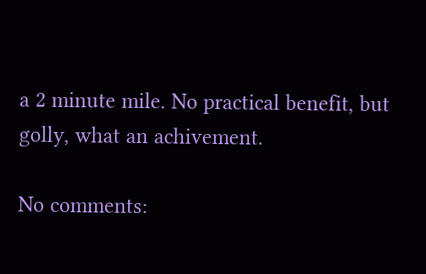a 2 minute mile. No practical benefit, but golly, what an achivement.

No comments: